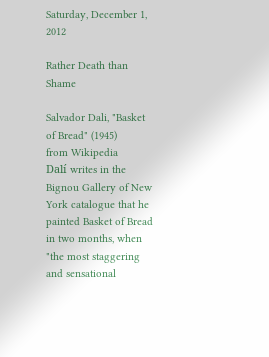Saturday, December 1, 2012

Rather Death than Shame

Salvador Dali, "Basket of Bread" (1945)
from Wikipedia
Dalí writes in the Bignou Gallery of New York catalogue that he painted Basket of Bread in two months, when "the most staggering and sensational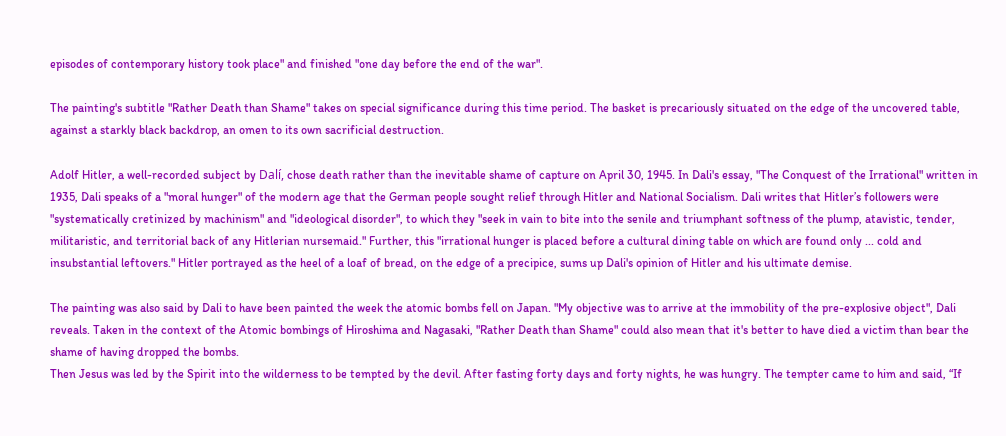episodes of contemporary history took place" and finished "one day before the end of the war".

The painting's subtitle "Rather Death than Shame" takes on special significance during this time period. The basket is precariously situated on the edge of the uncovered table, against a starkly black backdrop, an omen to its own sacrificial destruction.

Adolf Hitler, a well-recorded subject by Dalí, chose death rather than the inevitable shame of capture on April 30, 1945. In Dali's essay, "The Conquest of the Irrational" written in 1935, Dali speaks of a "moral hunger" of the modern age that the German people sought relief through Hitler and National Socialism. Dali writes that Hitler’s followers were "systematically cretinized by machinism" and "ideological disorder", to which they "seek in vain to bite into the senile and triumphant softness of the plump, atavistic, tender, militaristic, and territorial back of any Hitlerian nursemaid." Further, this "irrational hunger is placed before a cultural dining table on which are found only ... cold and insubstantial leftovers." Hitler portrayed as the heel of a loaf of bread, on the edge of a precipice, sums up Dali's opinion of Hitler and his ultimate demise.

The painting was also said by Dali to have been painted the week the atomic bombs fell on Japan. "My objective was to arrive at the immobility of the pre-explosive object", Dali reveals. Taken in the context of the Atomic bombings of Hiroshima and Nagasaki, "Rather Death than Shame" could also mean that it's better to have died a victim than bear the shame of having dropped the bombs.
Then Jesus was led by the Spirit into the wilderness to be tempted by the devil. After fasting forty days and forty nights, he was hungry. The tempter came to him and said, “If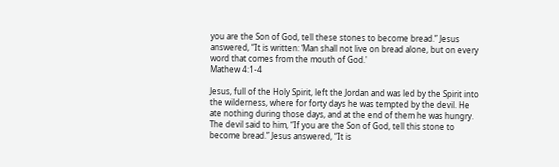you are the Son of God, tell these stones to become bread.” Jesus answered, “It is written: ‘Man shall not live on bread alone, but on every word that comes from the mouth of God.'
Mathew 4:1-4

Jesus, full of the Holy Spirit, left the Jordan and was led by the Spirit into the wilderness, where for forty days he was tempted by the devil. He ate nothing during those days, and at the end of them he was hungry. The devil said to him, “If you are the Son of God, tell this stone to become bread.” Jesus answered, “It is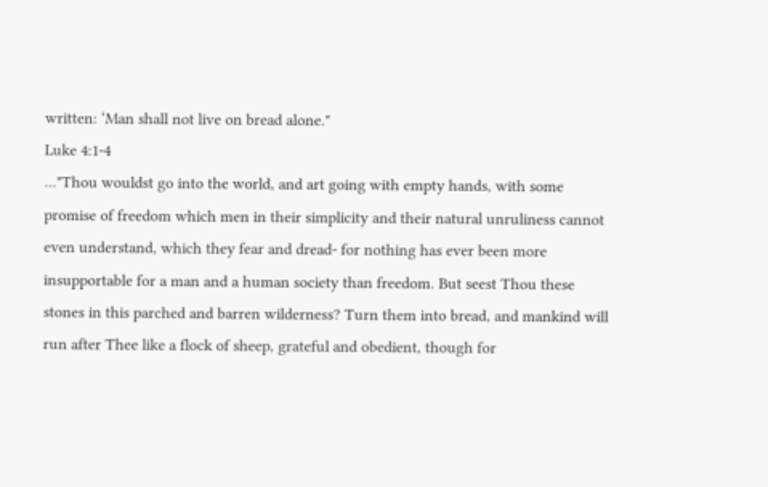written: ‘Man shall not live on bread alone."
Luke 4:1-4
..."Thou wouldst go into the world, and art going with empty hands, with some promise of freedom which men in their simplicity and their natural unruliness cannot even understand, which they fear and dread- for nothing has ever been more insupportable for a man and a human society than freedom. But seest Thou these stones in this parched and barren wilderness? Turn them into bread, and mankind will run after Thee like a flock of sheep, grateful and obedient, though for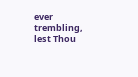ever trembling, lest Thou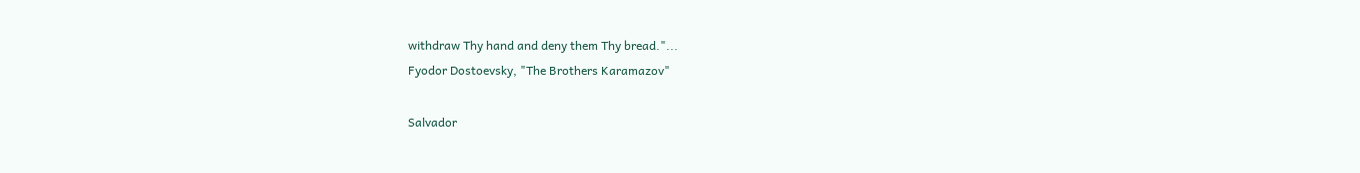withdraw Thy hand and deny them Thy bread."...
Fyodor Dostoevsky, "The Brothers Karamazov"

Salvador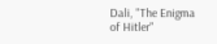Dali, "The Enigma of Hitler"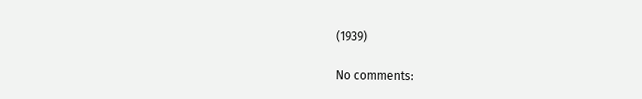(1939)

No comments: